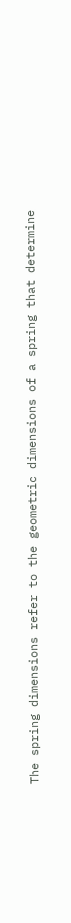The spring dimensions refer to the geometric dimensions of a spring that determine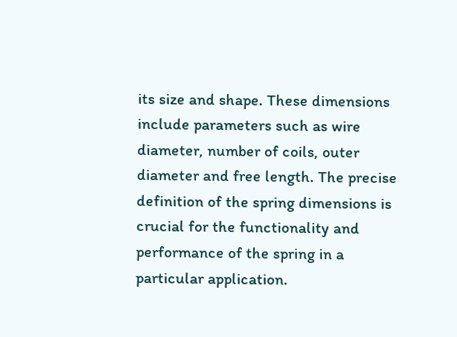its size and shape. These dimensions include parameters such as wire diameter, number of coils, outer diameter and free length. The precise definition of the spring dimensions is crucial for the functionality and performance of the spring in a particular application.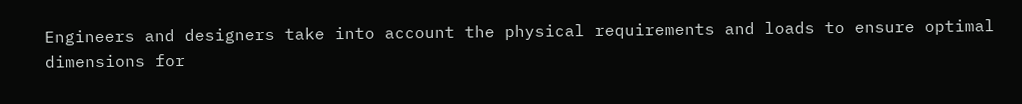Engineers and designers take into account the physical requirements and loads to ensure optimal dimensions for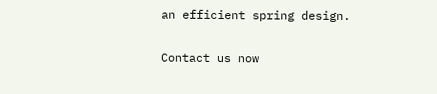an efficient spring design.

Contact us now